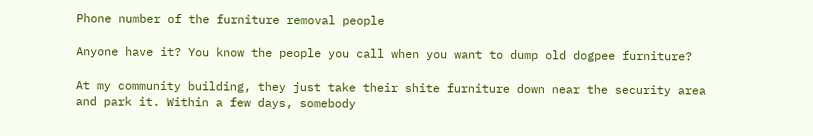Phone number of the furniture removal people

Anyone have it? You know the people you call when you want to dump old dogpee furniture?

At my community building, they just take their shite furniture down near the security area and park it. Within a few days, somebody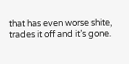that has even worse shite, trades it off and it’s gone.